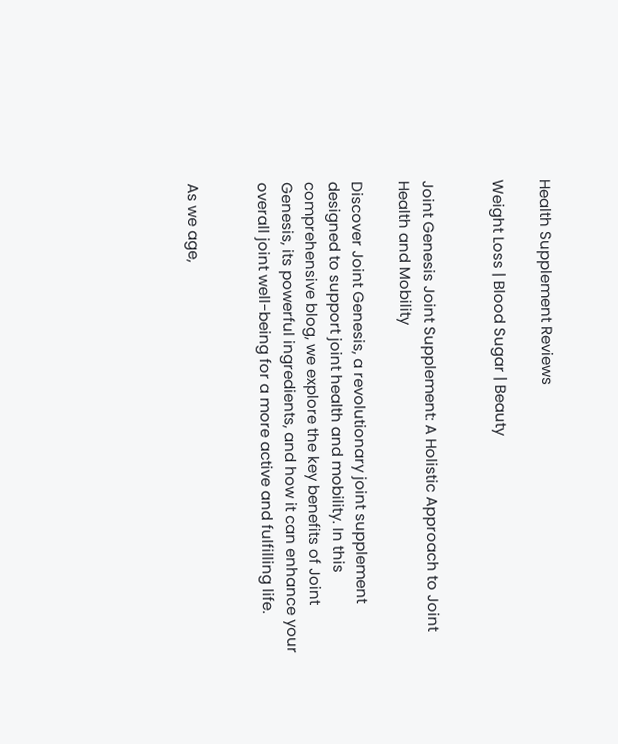Health Supplement Reviews

Weight Loss | Blood Sugar | Beauty


Joint Genesis Joint Supplement: A Holistic Approach to Joint Health and Mobility

Discover Joint Genesis, a revolutionary joint supplement designed to support joint health and mobility. In this comprehensive blog, we explore the key benefits of Joint Genesis, its powerful ingredients, and how it can enhance your overall joint well-being for a more active and fulfilling life.


As we age,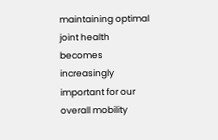maintaining optimal joint health becomes increasingly important for our overall mobility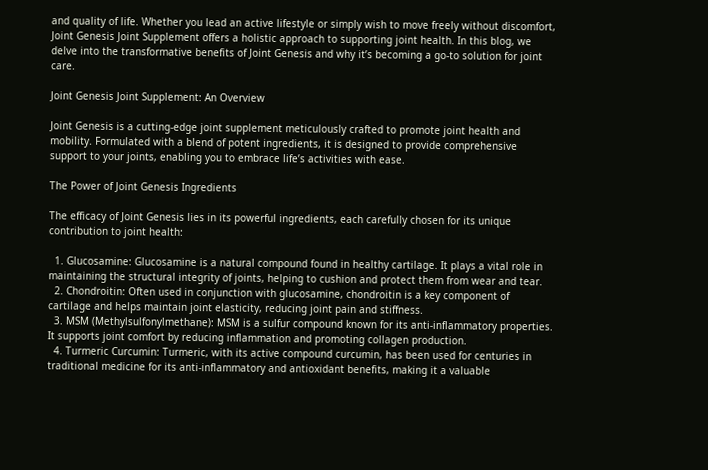and quality of life. Whether you lead an active lifestyle or simply wish to move freely without discomfort, Joint Genesis Joint Supplement offers a holistic approach to supporting joint health. In this blog, we delve into the transformative benefits of Joint Genesis and why it’s becoming a go-to solution for joint care.

Joint Genesis Joint Supplement: An Overview

Joint Genesis is a cutting-edge joint supplement meticulously crafted to promote joint health and mobility. Formulated with a blend of potent ingredients, it is designed to provide comprehensive support to your joints, enabling you to embrace life’s activities with ease.

The Power of Joint Genesis Ingredients

The efficacy of Joint Genesis lies in its powerful ingredients, each carefully chosen for its unique contribution to joint health:

  1. Glucosamine: Glucosamine is a natural compound found in healthy cartilage. It plays a vital role in maintaining the structural integrity of joints, helping to cushion and protect them from wear and tear.
  2. Chondroitin: Often used in conjunction with glucosamine, chondroitin is a key component of cartilage and helps maintain joint elasticity, reducing joint pain and stiffness.
  3. MSM (Methylsulfonylmethane): MSM is a sulfur compound known for its anti-inflammatory properties. It supports joint comfort by reducing inflammation and promoting collagen production.
  4. Turmeric Curcumin: Turmeric, with its active compound curcumin, has been used for centuries in traditional medicine for its anti-inflammatory and antioxidant benefits, making it a valuable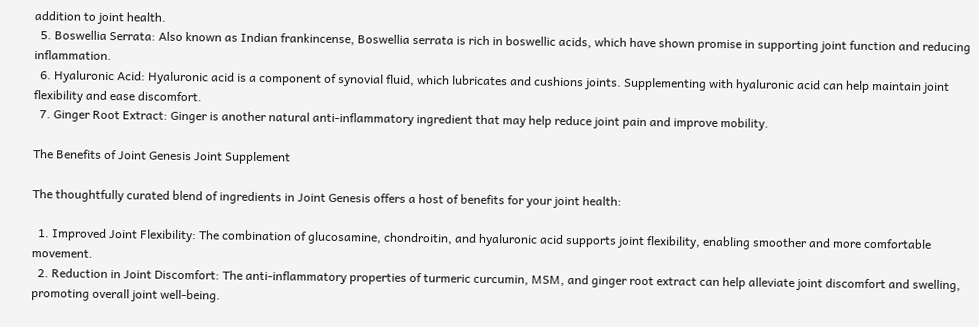addition to joint health.
  5. Boswellia Serrata: Also known as Indian frankincense, Boswellia serrata is rich in boswellic acids, which have shown promise in supporting joint function and reducing inflammation.
  6. Hyaluronic Acid: Hyaluronic acid is a component of synovial fluid, which lubricates and cushions joints. Supplementing with hyaluronic acid can help maintain joint flexibility and ease discomfort.
  7. Ginger Root Extract: Ginger is another natural anti-inflammatory ingredient that may help reduce joint pain and improve mobility.

The Benefits of Joint Genesis Joint Supplement

The thoughtfully curated blend of ingredients in Joint Genesis offers a host of benefits for your joint health:

  1. Improved Joint Flexibility: The combination of glucosamine, chondroitin, and hyaluronic acid supports joint flexibility, enabling smoother and more comfortable movement.
  2. Reduction in Joint Discomfort: The anti-inflammatory properties of turmeric curcumin, MSM, and ginger root extract can help alleviate joint discomfort and swelling, promoting overall joint well-being.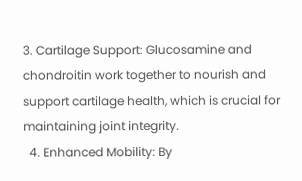3. Cartilage Support: Glucosamine and chondroitin work together to nourish and support cartilage health, which is crucial for maintaining joint integrity.
  4. Enhanced Mobility: By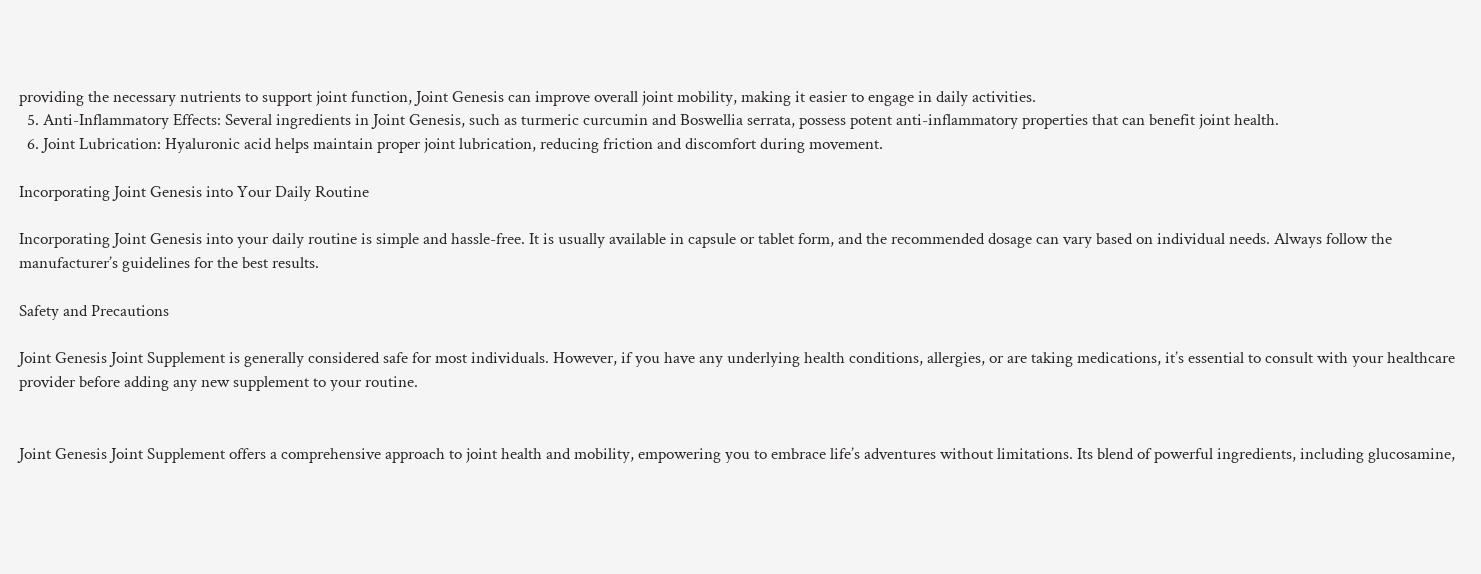providing the necessary nutrients to support joint function, Joint Genesis can improve overall joint mobility, making it easier to engage in daily activities.
  5. Anti-Inflammatory Effects: Several ingredients in Joint Genesis, such as turmeric curcumin and Boswellia serrata, possess potent anti-inflammatory properties that can benefit joint health.
  6. Joint Lubrication: Hyaluronic acid helps maintain proper joint lubrication, reducing friction and discomfort during movement.

Incorporating Joint Genesis into Your Daily Routine

Incorporating Joint Genesis into your daily routine is simple and hassle-free. It is usually available in capsule or tablet form, and the recommended dosage can vary based on individual needs. Always follow the manufacturer’s guidelines for the best results.

Safety and Precautions

Joint Genesis Joint Supplement is generally considered safe for most individuals. However, if you have any underlying health conditions, allergies, or are taking medications, it’s essential to consult with your healthcare provider before adding any new supplement to your routine.


Joint Genesis Joint Supplement offers a comprehensive approach to joint health and mobility, empowering you to embrace life’s adventures without limitations. Its blend of powerful ingredients, including glucosamine,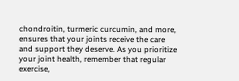chondroitin, turmeric curcumin, and more, ensures that your joints receive the care and support they deserve. As you prioritize your joint health, remember that regular exercise,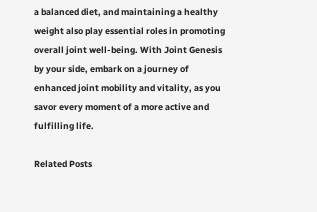a balanced diet, and maintaining a healthy weight also play essential roles in promoting overall joint well-being. With Joint Genesis by your side, embark on a journey of enhanced joint mobility and vitality, as you savor every moment of a more active and fulfilling life.

Related Posts